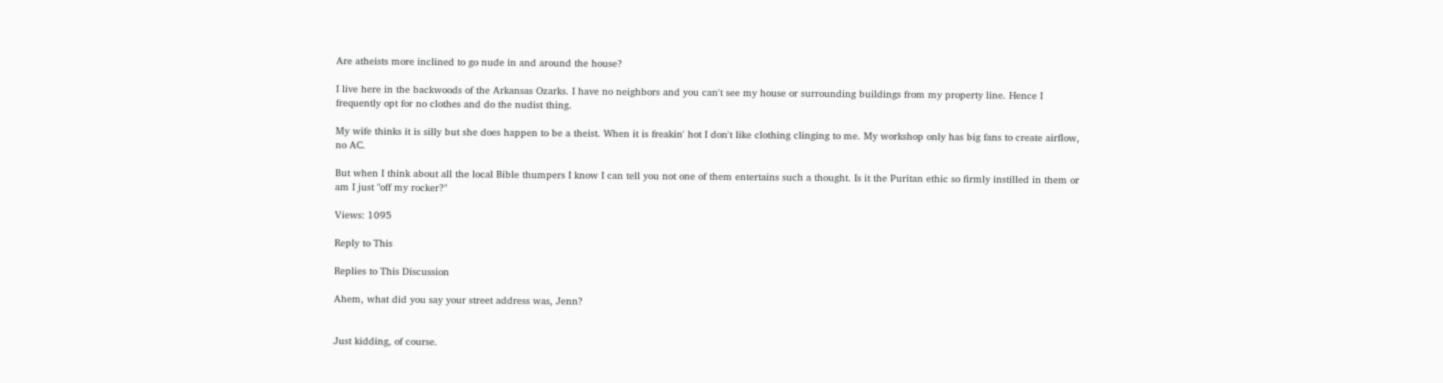Are atheists more inclined to go nude in and around the house?

I live here in the backwoods of the Arkansas Ozarks. I have no neighbors and you can't see my house or surrounding buildings from my property line. Hence I frequently opt for no clothes and do the nudist thing.

My wife thinks it is silly but she does happen to be a theist. When it is freakin' hot I don't like clothing clinging to me. My workshop only has big fans to create airflow, no AC.

But when I think about all the local Bible thumpers I know I can tell you not one of them entertains such a thought. Is it the Puritan ethic so firmly instilled in them or am I just "off my rocker?"

Views: 1095

Reply to This

Replies to This Discussion

Ahem, what did you say your street address was, Jenn?


Just kidding, of course.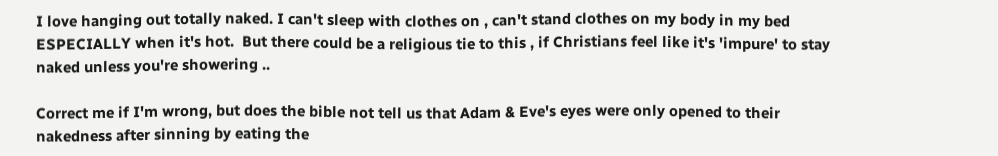I love hanging out totally naked. I can't sleep with clothes on , can't stand clothes on my body in my bed ESPECIALLY when it's hot.  But there could be a religious tie to this , if Christians feel like it's 'impure' to stay naked unless you're showering ..

Correct me if I'm wrong, but does the bible not tell us that Adam & Eve's eyes were only opened to their nakedness after sinning by eating the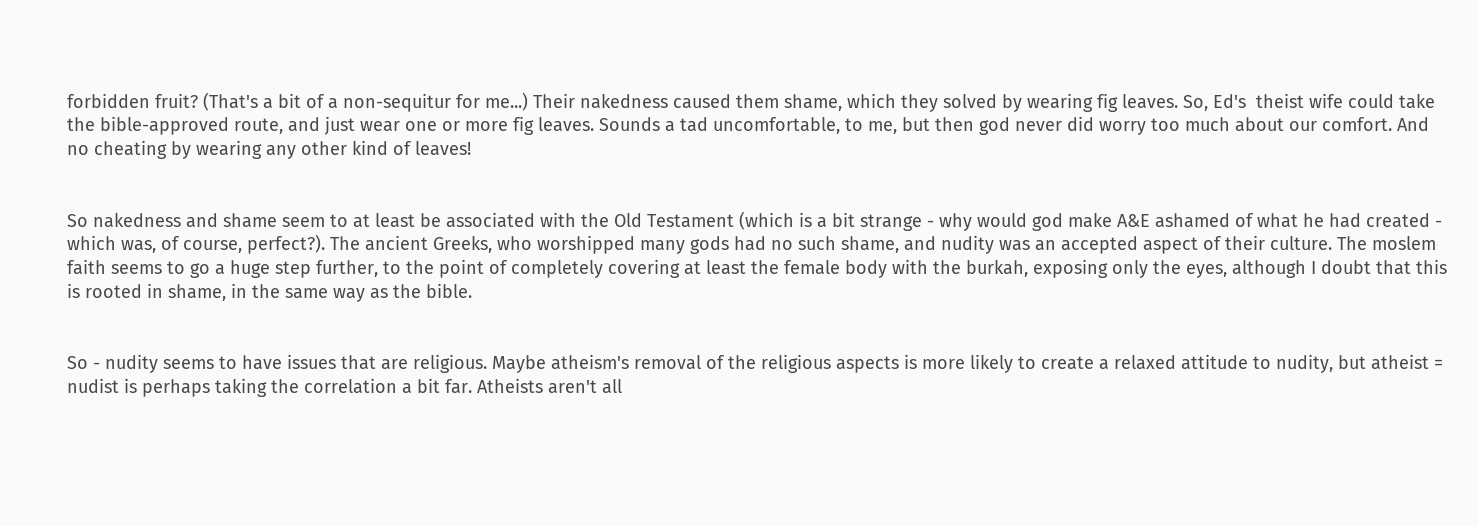forbidden fruit? (That's a bit of a non-sequitur for me...) Their nakedness caused them shame, which they solved by wearing fig leaves. So, Ed's  theist wife could take the bible-approved route, and just wear one or more fig leaves. Sounds a tad uncomfortable, to me, but then god never did worry too much about our comfort. And no cheating by wearing any other kind of leaves!


So nakedness and shame seem to at least be associated with the Old Testament (which is a bit strange - why would god make A&E ashamed of what he had created - which was, of course, perfect?). The ancient Greeks, who worshipped many gods had no such shame, and nudity was an accepted aspect of their culture. The moslem faith seems to go a huge step further, to the point of completely covering at least the female body with the burkah, exposing only the eyes, although I doubt that this is rooted in shame, in the same way as the bible.


So - nudity seems to have issues that are religious. Maybe atheism's removal of the religious aspects is more likely to create a relaxed attitude to nudity, but atheist = nudist is perhaps taking the correlation a bit far. Atheists aren't all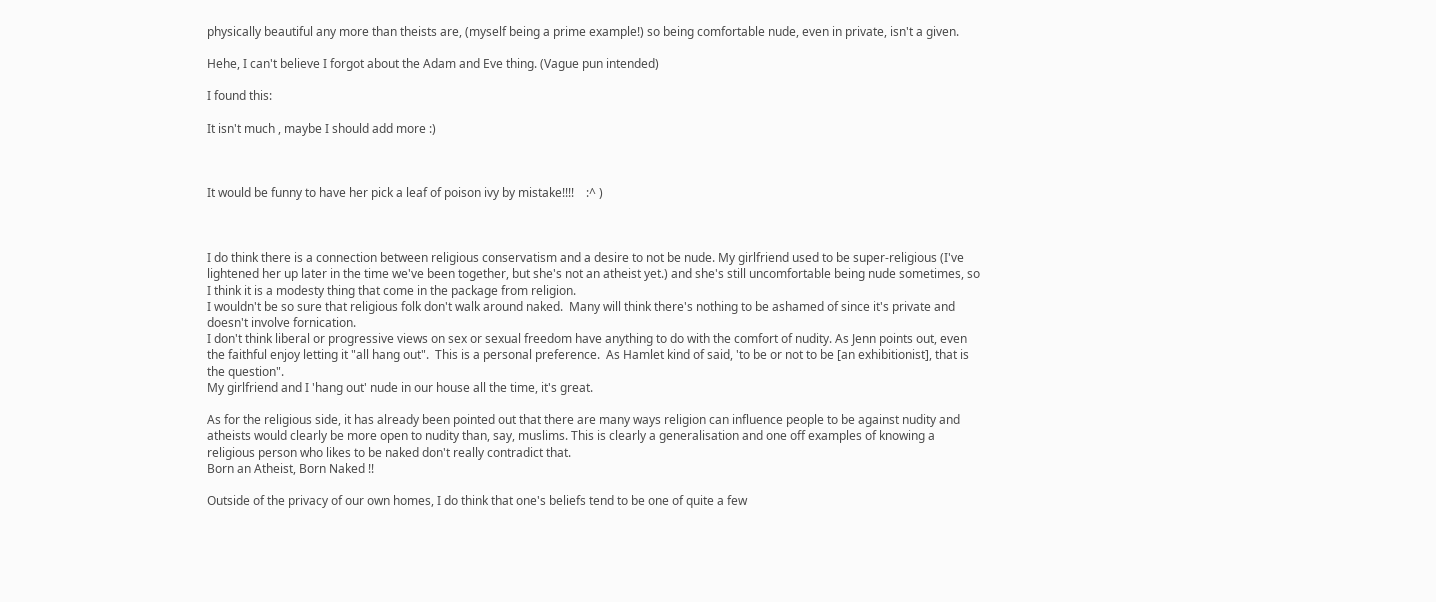physically beautiful any more than theists are, (myself being a prime example!) so being comfortable nude, even in private, isn't a given.

Hehe, I can't believe I forgot about the Adam and Eve thing. (Vague pun intended)

I found this:

It isn't much , maybe I should add more :)



It would be funny to have her pick a leaf of poison ivy by mistake!!!!    :^ )



I do think there is a connection between religious conservatism and a desire to not be nude. My girlfriend used to be super-religious (I've lightened her up later in the time we've been together, but she's not an atheist yet.) and she's still uncomfortable being nude sometimes, so I think it is a modesty thing that come in the package from religion.
I wouldn't be so sure that religious folk don't walk around naked.  Many will think there's nothing to be ashamed of since it's private and doesn't involve fornication.
I don't think liberal or progressive views on sex or sexual freedom have anything to do with the comfort of nudity. As Jenn points out, even the faithful enjoy letting it "all hang out".  This is a personal preference.  As Hamlet kind of said, 'to be or not to be [an exhibitionist], that is the question".
My girlfriend and I 'hang out' nude in our house all the time, it's great.

As for the religious side, it has already been pointed out that there are many ways religion can influence people to be against nudity and atheists would clearly be more open to nudity than, say, muslims. This is clearly a generalisation and one off examples of knowing a religious person who likes to be naked don't really contradict that.
Born an Atheist, Born Naked !!

Outside of the privacy of our own homes, I do think that one's beliefs tend to be one of quite a few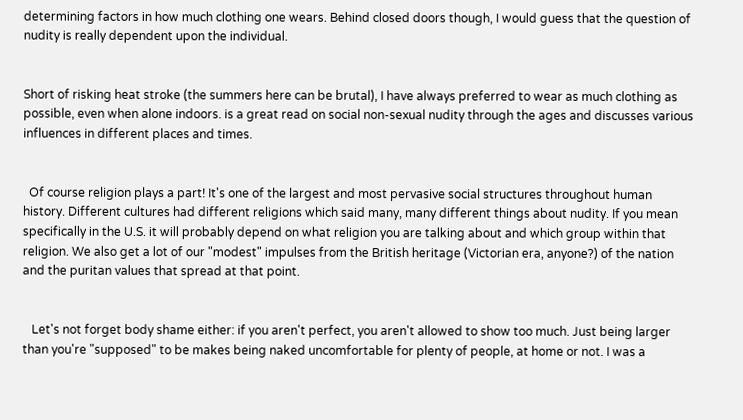determining factors in how much clothing one wears. Behind closed doors though, I would guess that the question of nudity is really dependent upon the individual.


Short of risking heat stroke (the summers here can be brutal), I have always preferred to wear as much clothing as possible, even when alone indoors. is a great read on social non-sexual nudity through the ages and discusses various influences in different places and times.


  Of course religion plays a part! It's one of the largest and most pervasive social structures throughout human history. Different cultures had different religions which said many, many different things about nudity. If you mean specifically in the U.S. it will probably depend on what religion you are talking about and which group within that religion. We also get a lot of our "modest" impulses from the British heritage (Victorian era, anyone?) of the nation and the puritan values that spread at that point.


   Let's not forget body shame either: if you aren't perfect, you aren't allowed to show too much. Just being larger than you're "supposed" to be makes being naked uncomfortable for plenty of people, at home or not. I was a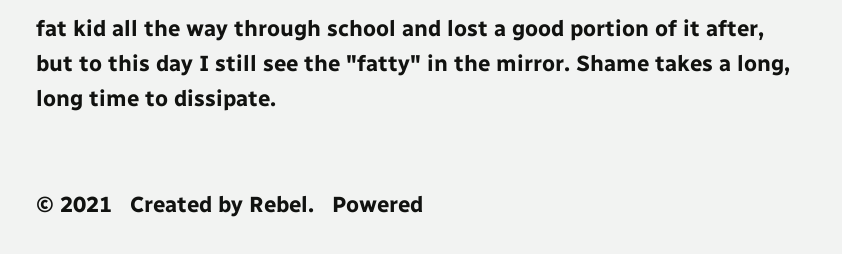fat kid all the way through school and lost a good portion of it after, but to this day I still see the "fatty" in the mirror. Shame takes a long, long time to dissipate.


© 2021   Created by Rebel.   Powered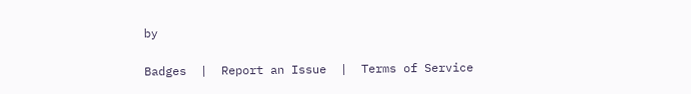by

Badges  |  Report an Issue  |  Terms of Service